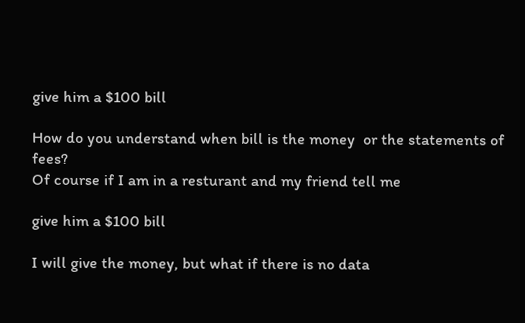give him a $100 bill

How do you understand when bill is the money  or the statements of fees?
Of course if I am in a resturant and my friend tell me

give him a $100 bill

I will give the money, but what if there is no data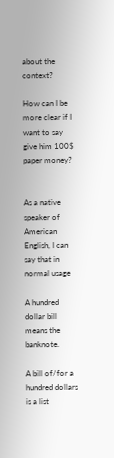about the context?

How can I be more clear if I want to say give him 100$ paper money?


As a native speaker of American English, I can say that in normal usage

A hundred dollar bill means the banknote.

A bill of/for a hundred dollars is a list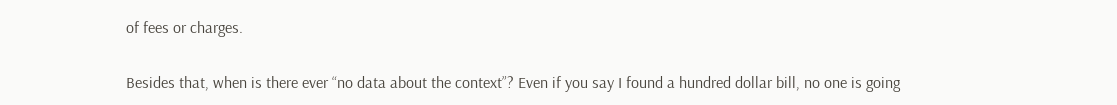of fees or charges.

Besides that, when is there ever “no data about the context”? Even if you say I found a hundred dollar bill, no one is going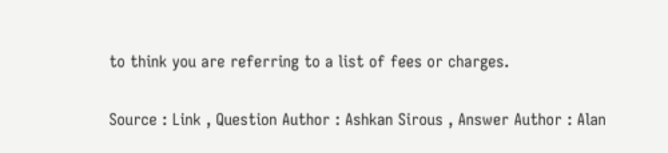to think you are referring to a list of fees or charges.

Source : Link , Question Author : Ashkan Sirous , Answer Author : Alan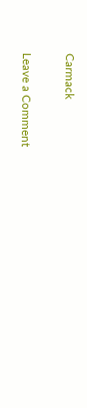Carmack

Leave a Comment